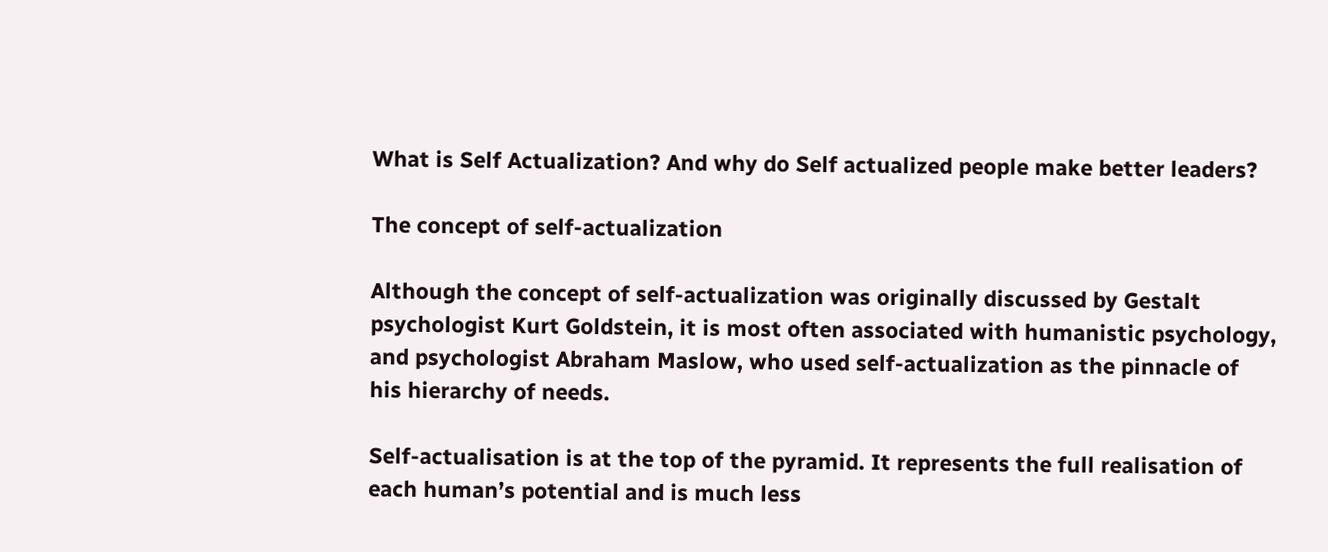What is Self Actualization? And why do Self actualized people make better leaders?

The concept of self-actualization

Although the concept of self-actualization was originally discussed by Gestalt psychologist Kurt Goldstein, it is most often associated with humanistic psychology, and psychologist Abraham Maslow, who used self-actualization as the pinnacle of his hierarchy of needs.

Self-actualisation is at the top of the pyramid. It represents the full realisation of each human’s potential and is much less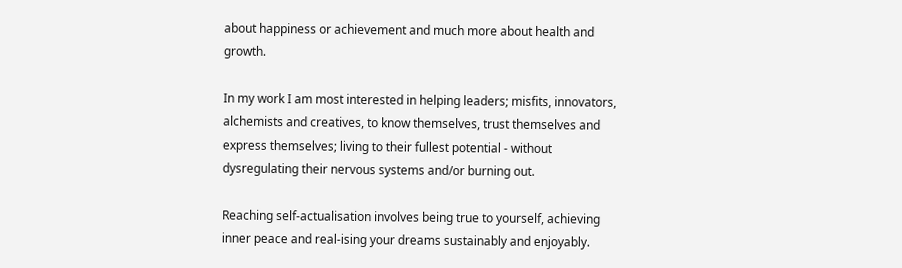about happiness or achievement and much more about health and growth.

In my work I am most interested in helping leaders; misfits, innovators, alchemists and creatives, to know themselves, trust themselves and express themselves; living to their fullest potential - without dysregulating their nervous systems and/or burning out.

Reaching self-actualisation involves being true to yourself, achieving inner peace and real-ising your dreams sustainably and enjoyably.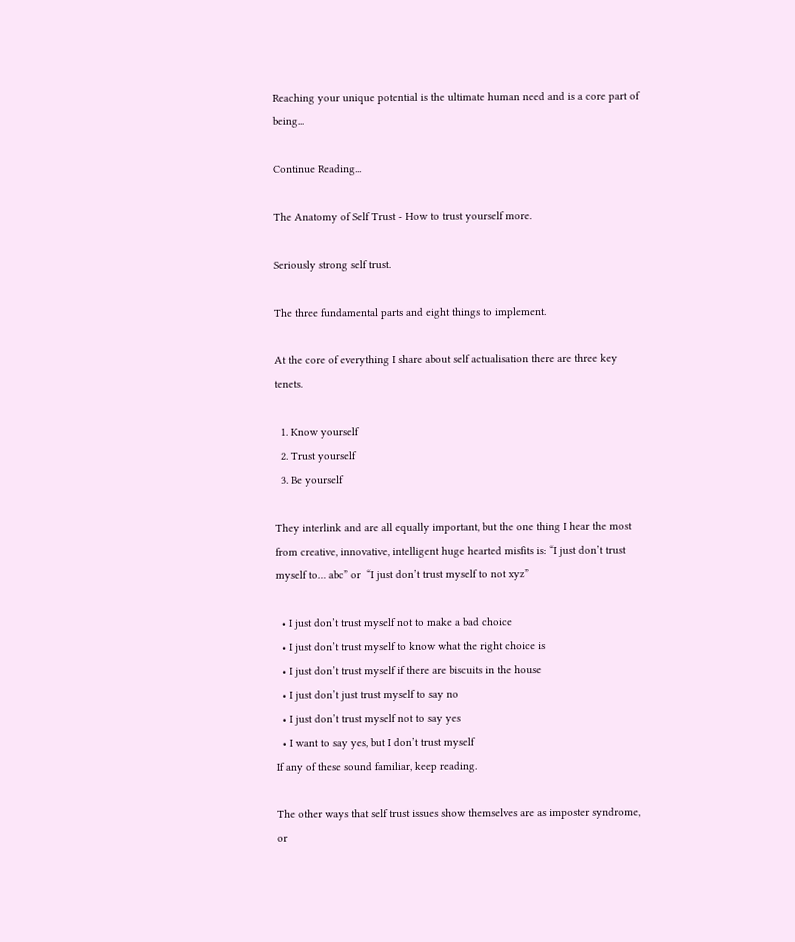Reaching your unique potential is the ultimate human need and is a core part of being...

Continue Reading...

The Anatomy of Self Trust - How to trust yourself more.

Seriously strong self trust.

The three fundamental parts and eight things to implement.

At the core of everything I share about self actualisation there are three key tenets.

  1. Know yourself
  2. Trust yourself
  3. Be yourself

They interlink and are all equally important, but the one thing I hear the most from creative, innovative, intelligent huge hearted misfits is: “I just don’t trust myself to… abc” or  “I just don’t trust myself to not xyz”

  • I just don’t trust myself not to make a bad choice
  • I just don’t trust myself to know what the right choice is
  • I just don’t trust myself if there are biscuits in the house
  • I just don’t just trust myself to say no
  • I just don’t trust myself not to say yes
  • I want to say yes, but I don’t trust myself
If any of these sound familiar, keep reading.

The other ways that self trust issues show themselves are as imposter syndrome, or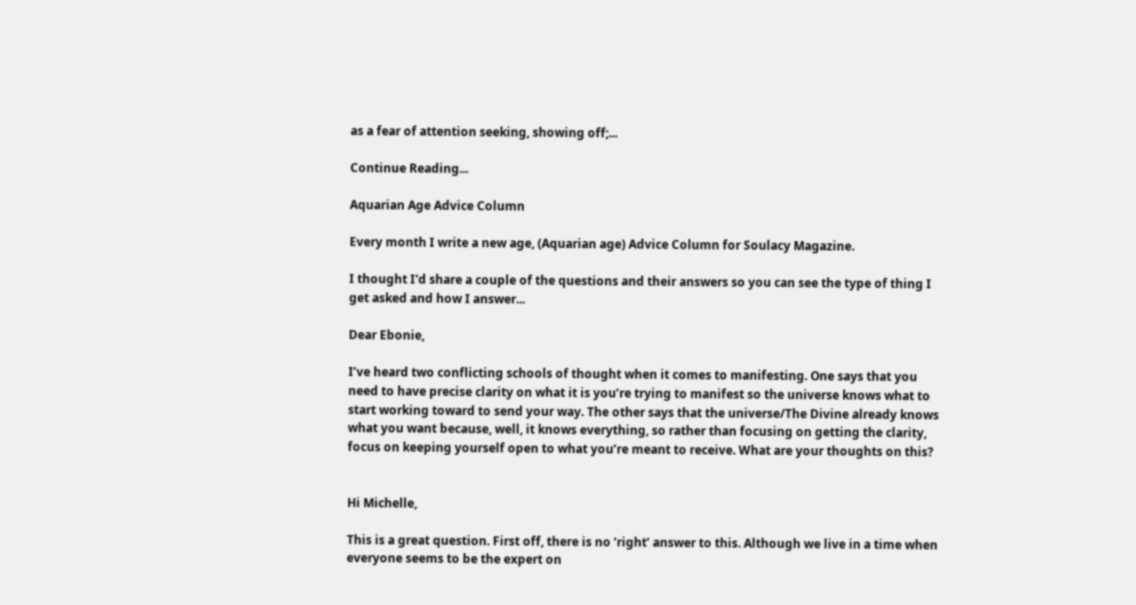as a fear of attention seeking, showing off;...

Continue Reading...

Aquarian Age Advice Column

Every month I write a new age, (Aquarian age) Advice Column for Soulacy Magazine.

I thought I'd share a couple of the questions and their answers so you can see the type of thing I get asked and how I answer...

Dear Ebonie,

I’ve heard two conflicting schools of thought when it comes to manifesting. One says that you need to have precise clarity on what it is you’re trying to manifest so the universe knows what to start working toward to send your way. The other says that the universe/The Divine already knows what you want because, well, it knows everything, so rather than focusing on getting the clarity, focus on keeping yourself open to what you’re meant to receive. What are your thoughts on this?


Hi Michelle,

This is a great question. First off, there is no ‘right’ answer to this. Although we live in a time when everyone seems to be the expert on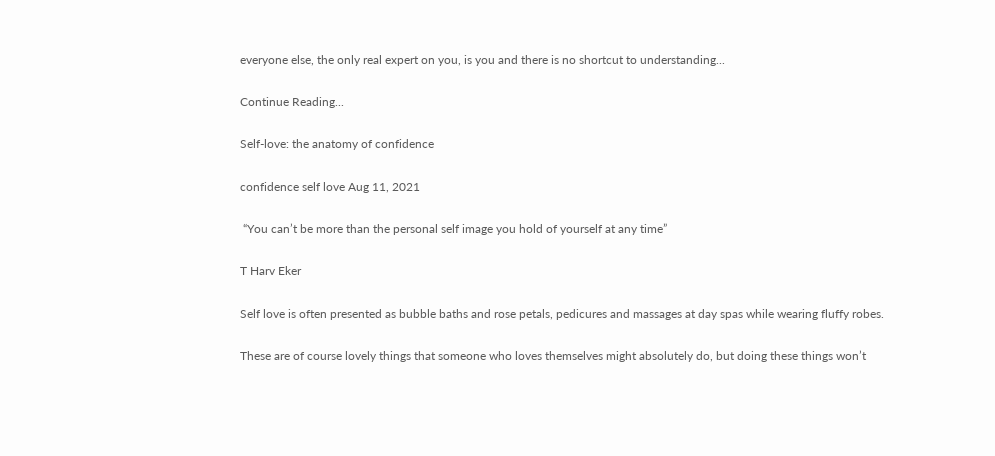everyone else, the only real expert on you, is you and there is no shortcut to understanding...

Continue Reading...

Self-love: the anatomy of confidence

confidence self love Aug 11, 2021

 “You can’t be more than the personal self image you hold of yourself at any time”

T Harv Eker

Self love is often presented as bubble baths and rose petals, pedicures and massages at day spas while wearing fluffy robes.

These are of course lovely things that someone who loves themselves might absolutely do, but doing these things won’t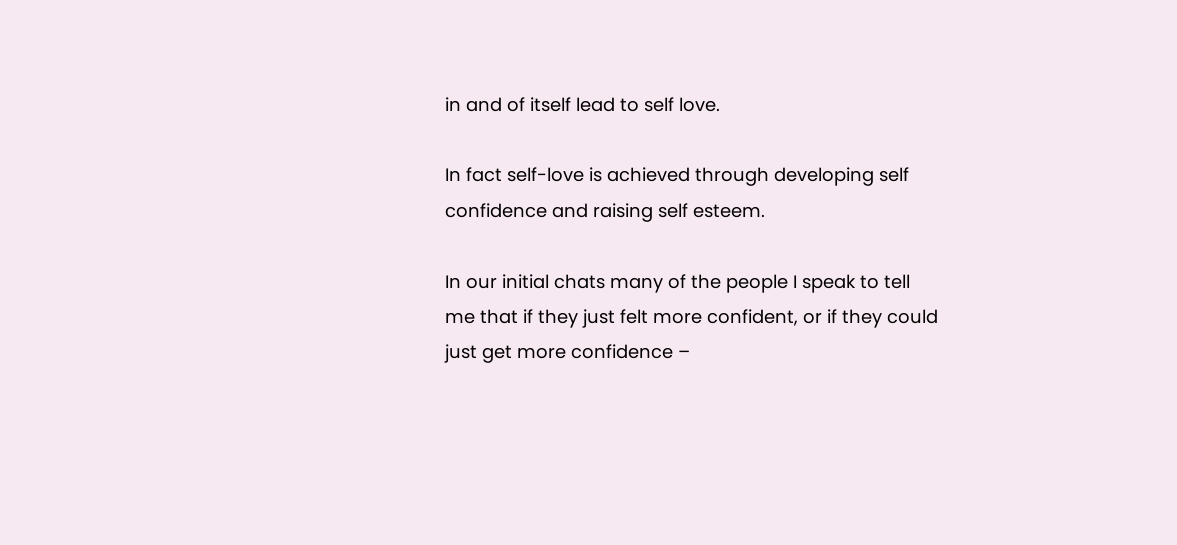in and of itself lead to self love.

In fact self-love is achieved through developing self confidence and raising self esteem.

In our initial chats many of the people I speak to tell me that if they just felt more confident, or if they could just get more confidence –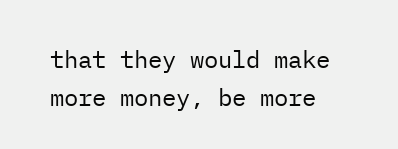that they would make more money, be more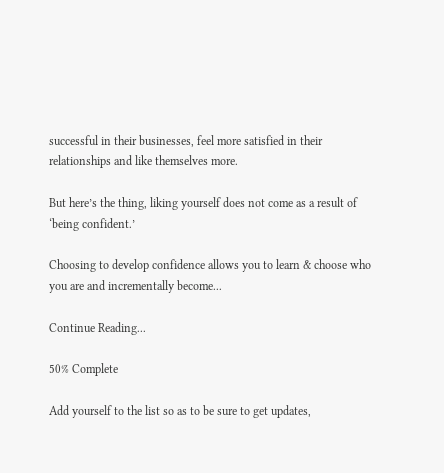successful in their businesses, feel more satisfied in their relationships and like themselves more.

But here’s the thing, liking yourself does not come as a result of ‘being confident.’

Choosing to develop confidence allows you to learn & choose who you are and incrementally become...

Continue Reading...

50% Complete

Add yourself to the list so as to be sure to get updates,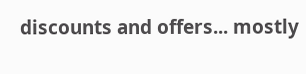discounts and offers... mostly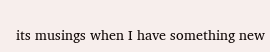its musings when I have something new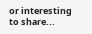or interesting to share...